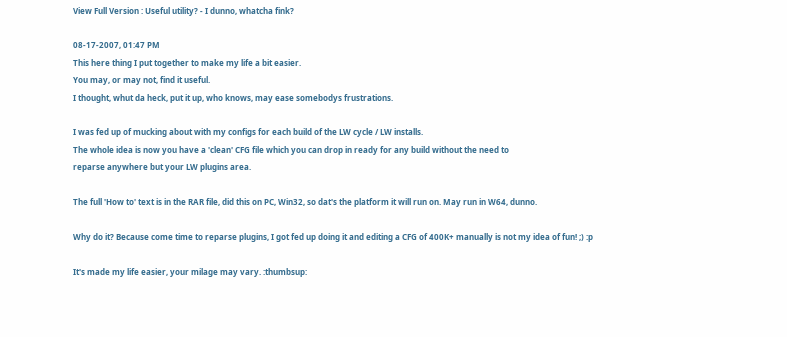View Full Version : Useful utility? - I dunno, whatcha fink?

08-17-2007, 01:47 PM
This here thing I put together to make my life a bit easier.
You may, or may not, find it useful.
I thought, whut da heck, put it up, who knows, may ease somebodys frustrations.

I was fed up of mucking about with my configs for each build of the LW cycle / LW installs.
The whole idea is now you have a 'clean' CFG file which you can drop in ready for any build without the need to
reparse anywhere but your LW plugins area.

The full 'How to' text is in the RAR file, did this on PC, Win32, so dat's the platform it will run on. May run in W64, dunno.

Why do it? Because come time to reparse plugins, I got fed up doing it and editing a CFG of 400K+ manually is not my idea of fun! ;) :p

It's made my life easier, your milage may vary. :thumbsup: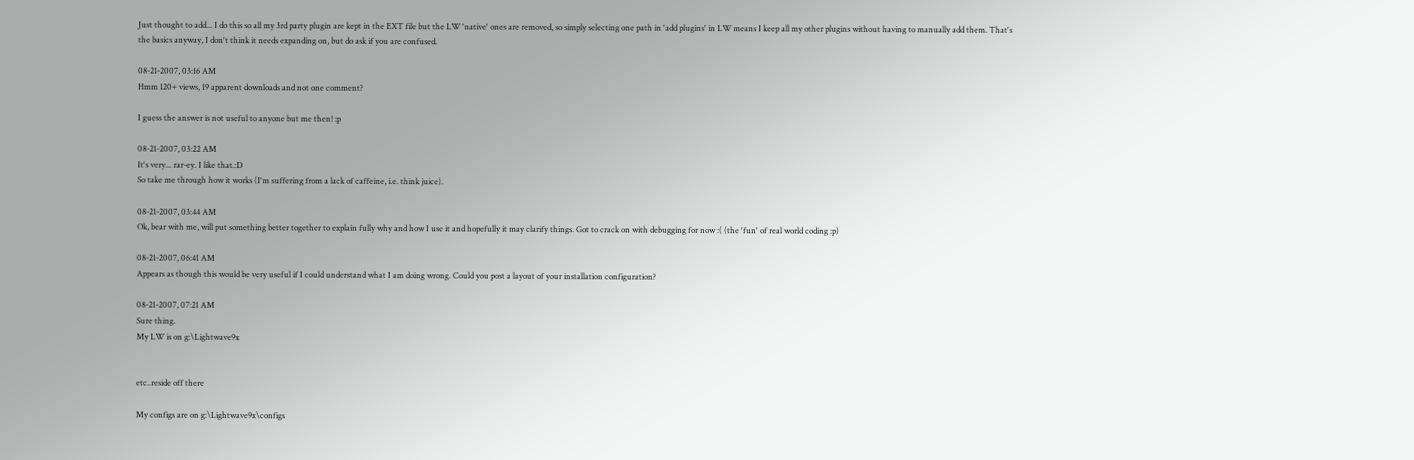Just thought to add... I do this so all my 3rd party plugin are kept in the EXT file but the LW 'native' ones are removed, so simply selecting one path in 'add plugins' in LW means I keep all my other plugins without having to manually add them. That's the basics anyway, I don't think it needs expanding on, but do ask if you are confused.

08-21-2007, 03:16 AM
Hmm 120+ views, 19 apparent downloads and not one comment?

I guess the answer is not useful to anyone but me then! :p

08-21-2007, 03:22 AM
It's very... rar-ey. I like that.:D
So take me through how it works (I'm suffering from a lack of caffeine, i.e. think juice).

08-21-2007, 03:44 AM
Ok, bear with me, will put something better together to explain fully why and how I use it and hopefully it may clarify things. Got to crack on with debugging for now :( (the 'fun' of real world coding :p)

08-21-2007, 06:41 AM
Appears as though this would be very useful if I could understand what I am doing wrong. Could you post a layout of your installation configuration?

08-21-2007, 07:21 AM
Sure thing.
My LW is on g:\Lightwave9x


etc..reside off there

My configs are on g:\Lightwave9x\configs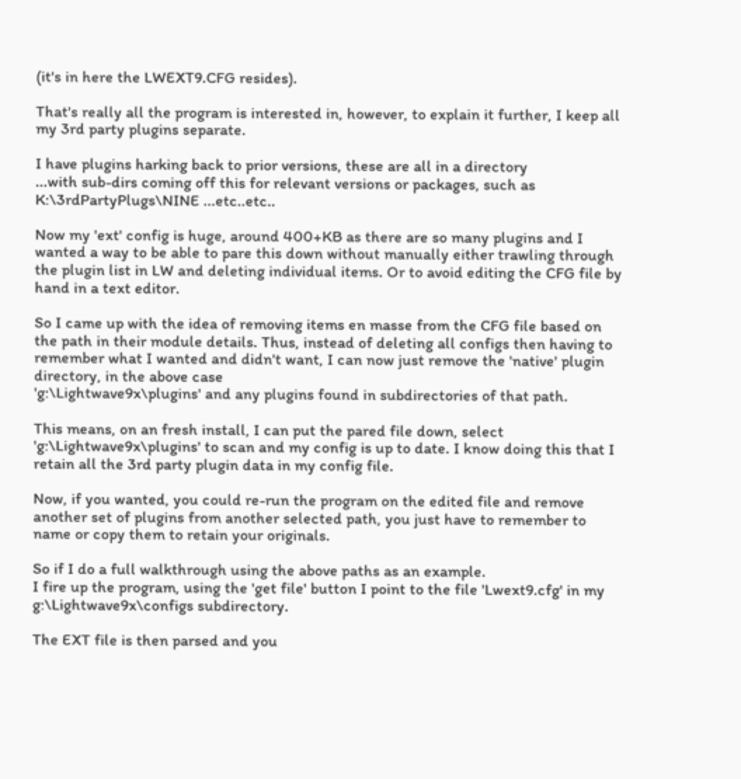(it's in here the LWEXT9.CFG resides).

That's really all the program is interested in, however, to explain it further, I keep all my 3rd party plugins separate.

I have plugins harking back to prior versions, these are all in a directory
...with sub-dirs coming off this for relevant versions or packages, such as
K:\3rdPartyPlugs\NINE ...etc..etc..

Now my 'ext' config is huge, around 400+KB as there are so many plugins and I wanted a way to be able to pare this down without manually either trawling through the plugin list in LW and deleting individual items. Or to avoid editing the CFG file by hand in a text editor.

So I came up with the idea of removing items en masse from the CFG file based on the path in their module details. Thus, instead of deleting all configs then having to remember what I wanted and didn't want, I can now just remove the 'native' plugin directory, in the above case
'g:\Lightwave9x\plugins' and any plugins found in subdirectories of that path.

This means, on an fresh install, I can put the pared file down, select 'g:\Lightwave9x\plugins' to scan and my config is up to date. I know doing this that I retain all the 3rd party plugin data in my config file.

Now, if you wanted, you could re-run the program on the edited file and remove another set of plugins from another selected path, you just have to remember to name or copy them to retain your originals.

So if I do a full walkthrough using the above paths as an example.
I fire up the program, using the 'get file' button I point to the file 'Lwext9.cfg' in my
g:\Lightwave9x\configs subdirectory.

The EXT file is then parsed and you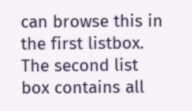can browse this in the first listbox.
The second list box contains all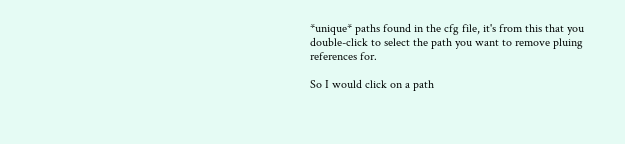*unique* paths found in the cfg file, it's from this that you double-click to select the path you want to remove pluing references for.

So I would click on a path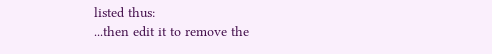listed thus:
...then edit it to remove the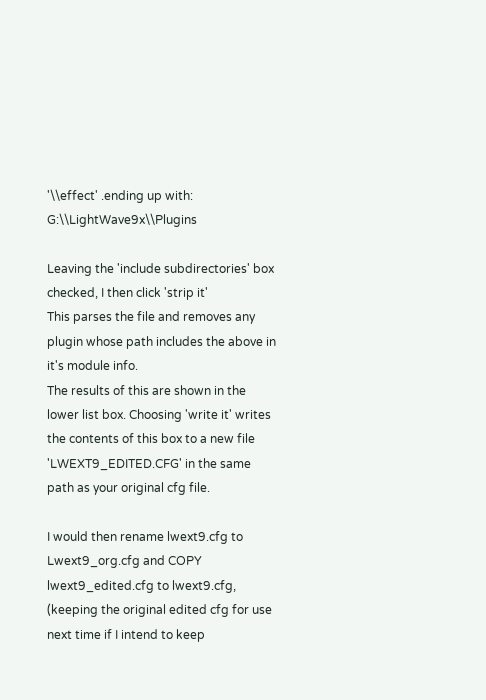'\\effect' .ending up with: G:\\LightWave9x\\Plugins

Leaving the 'include subdirectories' box checked, I then click 'strip it'
This parses the file and removes any plugin whose path includes the above in it's module info.
The results of this are shown in the lower list box. Choosing 'write it' writes the contents of this box to a new file 'LWEXT9_EDITED.CFG' in the same path as your original cfg file.

I would then rename lwext9.cfg to Lwext9_org.cfg and COPY lwext9_edited.cfg to lwext9.cfg, (keeping the original edited cfg for use next time if I intend to keep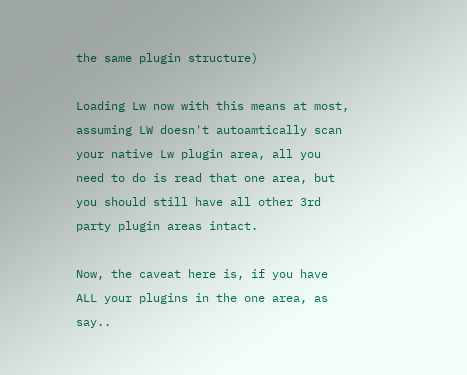the same plugin structure)

Loading Lw now with this means at most, assuming LW doesn't autoamtically scan your native Lw plugin area, all you need to do is read that one area, but you should still have all other 3rd party plugin areas intact.

Now, the caveat here is, if you have ALL your plugins in the one area, as say..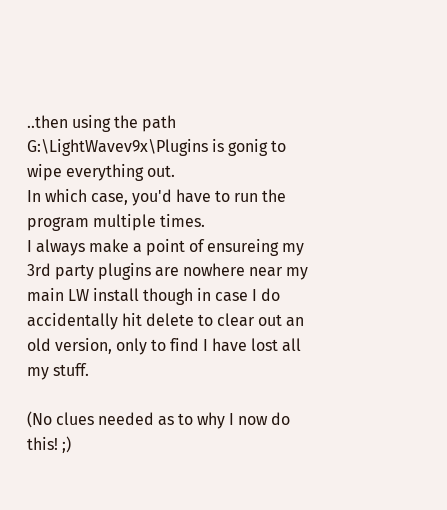..then using the path G:\LightWavev9x\Plugins is gonig to wipe everything out.
In which case, you'd have to run the program multiple times.
I always make a point of ensureing my 3rd party plugins are nowhere near my main LW install though in case I do accidentally hit delete to clear out an old version, only to find I have lost all my stuff.

(No clues needed as to why I now do this! ;)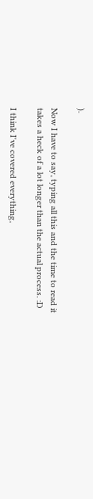).

Now I have to say, typing all this and the time to read it takes a heck of a lot longer than the actual process. :D

I think I've covered everything,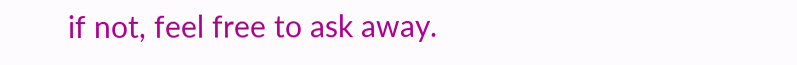if not, feel free to ask away.